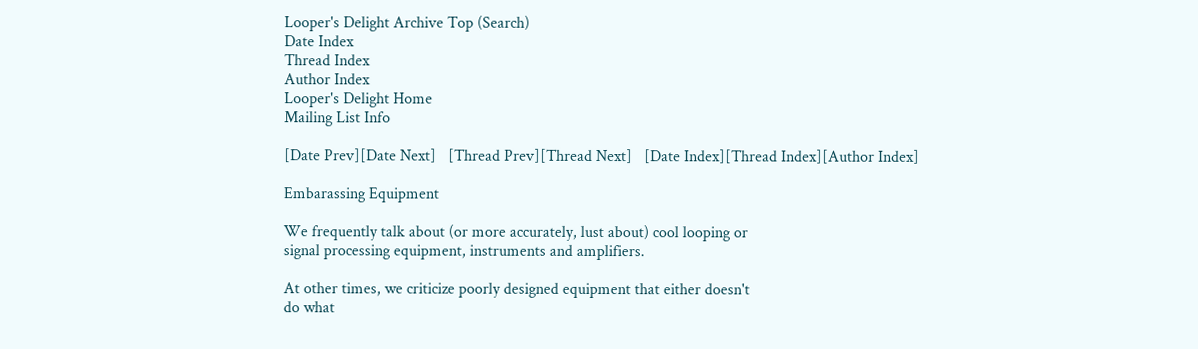Looper's Delight Archive Top (Search)
Date Index
Thread Index
Author Index
Looper's Delight Home
Mailing List Info

[Date Prev][Date Next]   [Thread Prev][Thread Next]   [Date Index][Thread Index][Author Index]

Embarassing Equipment

We frequently talk about (or more accurately, lust about) cool looping or
signal processing equipment, instruments and amplifiers.

At other times, we criticize poorly designed equipment that either doesn't
do what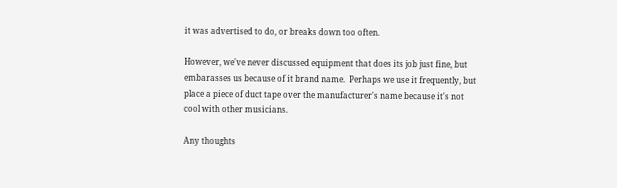it was advertised to do, or breaks down too often.

However, we've never discussed equipment that does its job just fine, but
embarasses us because of it brand name.  Perhaps we use it frequently, but
place a piece of duct tape over the manufacturer's name because it's not
cool with other musicians.

Any thoughts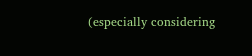(especially considering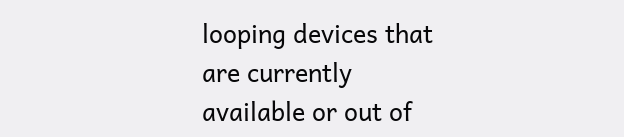looping devices that are currently
available or out of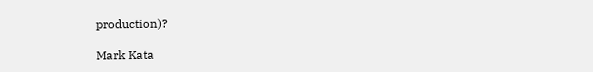production)?

Mark Kata